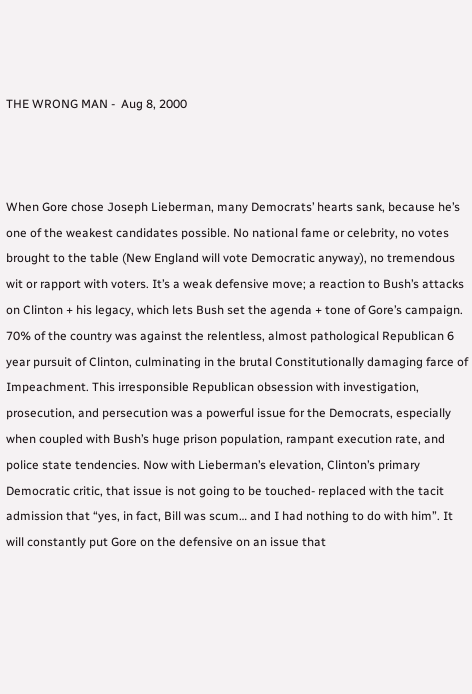THE WRONG MAN -  Aug 8, 2000



When Gore chose Joseph Lieberman, many Democrats’ hearts sank, because he’s one of the weakest candidates possible. No national fame or celebrity, no votes brought to the table (New England will vote Democratic anyway), no tremendous wit or rapport with voters. It’s a weak defensive move; a reaction to Bush’s attacks on Clinton + his legacy, which lets Bush set the agenda + tone of Gore’s campaign. 70% of the country was against the relentless, almost pathological Republican 6 year pursuit of Clinton, culminating in the brutal Constitutionally damaging farce of Impeachment. This irresponsible Republican obsession with investigation, prosecution, and persecution was a powerful issue for the Democrats, especially when coupled with Bush’s huge prison population, rampant execution rate, and police state tendencies. Now with Lieberman’s elevation, Clinton’s primary Democratic critic, that issue is not going to be touched- replaced with the tacit admission that “yes, in fact, Bill was scum… and I had nothing to do with him”. It will constantly put Gore on the defensive on an issue that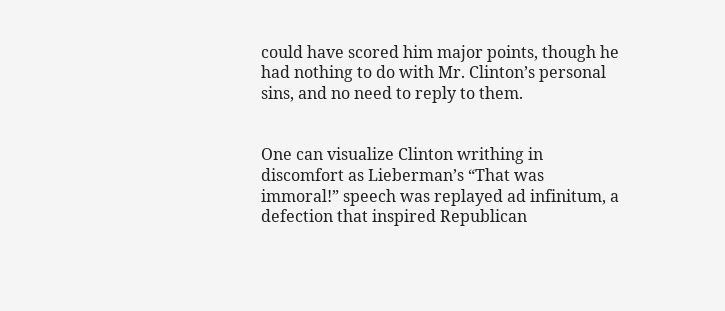could have scored him major points, though he had nothing to do with Mr. Clinton’s personal sins, and no need to reply to them.


One can visualize Clinton writhing in discomfort as Lieberman’s “That was immoral!” speech was replayed ad infinitum, a defection that inspired Republican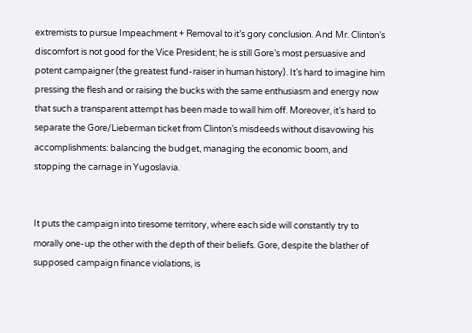extremists to pursue Impeachment + Removal to it’s gory conclusion. And Mr. Clinton’s discomfort is not good for the Vice President; he is still Gore’s most persuasive and potent campaigner (the greatest fund-raiser in human history). It’s hard to imagine him pressing the flesh and or raising the bucks with the same enthusiasm and energy now that such a transparent attempt has been made to wall him off. Moreover, it’s hard to separate the Gore/Lieberman ticket from Clinton’s misdeeds without disavowing his accomplishments: balancing the budget, managing the economic boom, and stopping the carnage in Yugoslavia.


It puts the campaign into tiresome territory, where each side will constantly try to morally one-up the other with the depth of their beliefs. Gore, despite the blather of supposed campaign finance violations, is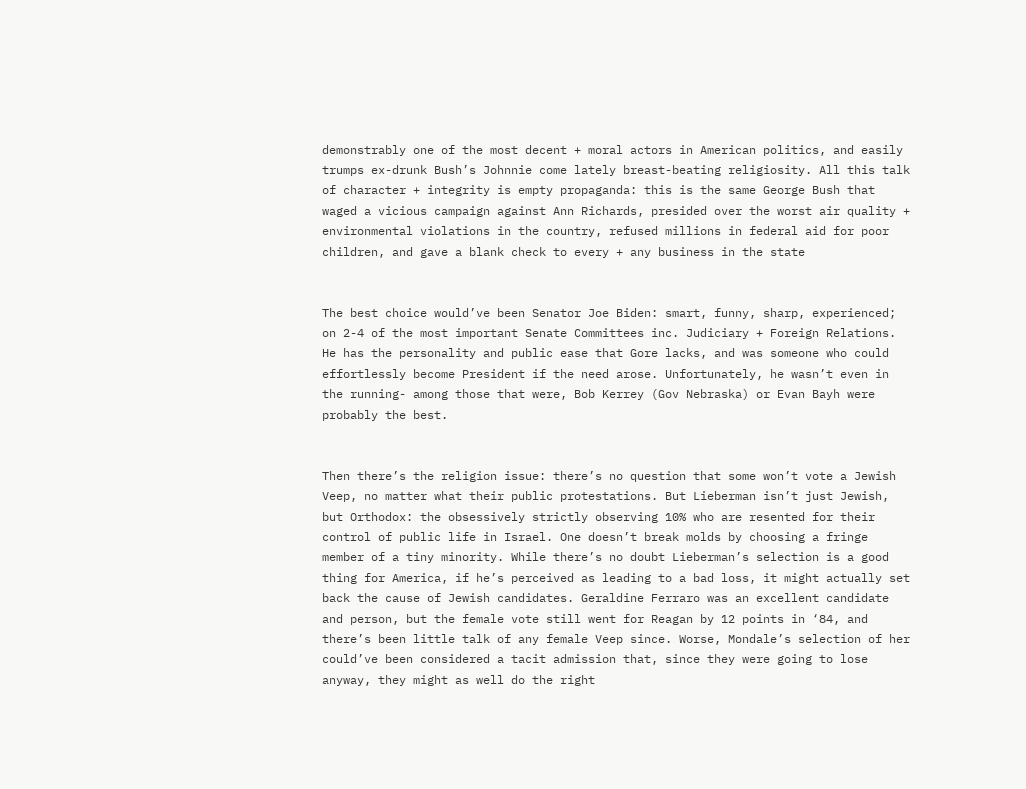demonstrably one of the most decent + moral actors in American politics, and easily trumps ex-drunk Bush’s Johnnie come lately breast-beating religiosity. All this talk of character + integrity is empty propaganda: this is the same George Bush that waged a vicious campaign against Ann Richards, presided over the worst air quality + environmental violations in the country, refused millions in federal aid for poor children, and gave a blank check to every + any business in the state


The best choice would’ve been Senator Joe Biden: smart, funny, sharp, experienced; on 2-4 of the most important Senate Committees inc. Judiciary + Foreign Relations. He has the personality and public ease that Gore lacks, and was someone who could effortlessly become President if the need arose. Unfortunately, he wasn’t even in the running- among those that were, Bob Kerrey (Gov Nebraska) or Evan Bayh were probably the best.


Then there’s the religion issue: there’s no question that some won’t vote a Jewish Veep, no matter what their public protestations. But Lieberman isn’t just Jewish, but Orthodox: the obsessively strictly observing 10% who are resented for their control of public life in Israel. One doesn’t break molds by choosing a fringe member of a tiny minority. While there’s no doubt Lieberman’s selection is a good thing for America, if he’s perceived as leading to a bad loss, it might actually set back the cause of Jewish candidates. Geraldine Ferraro was an excellent candidate and person, but the female vote still went for Reagan by 12 points in ‘84, and there’s been little talk of any female Veep since. Worse, Mondale’s selection of her could’ve been considered a tacit admission that, since they were going to lose anyway, they might as well do the right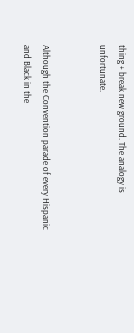thing + break new ground. The analogy is unfortunate.


Although the Convention parade of every Hispanic and Black in the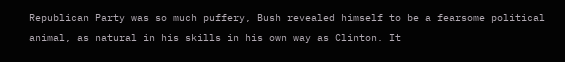Republican Party was so much puffery, Bush revealed himself to be a fearsome political animal, as natural in his skills in his own way as Clinton. It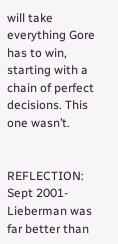will take everything Gore has to win, starting with a chain of perfect decisions. This one wasn’t.


REFLECTION: Sept 2001- Lieberman was far better than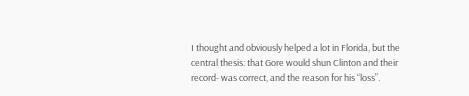I thought and obviously helped a lot in Florida, but the central thesis: that Gore would shun Clinton and their record- was correct, and the reason for his “loss”.